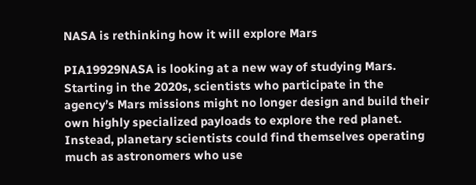NASA is rethinking how it will explore Mars

PIA19929NASA is looking at a new way of studying Mars. Starting in the 2020s, scientists who participate in the agency’s Mars missions might no longer design and build their own highly specialized payloads to explore the red planet. Instead, planetary scientists could find themselves operating much as astronomers who use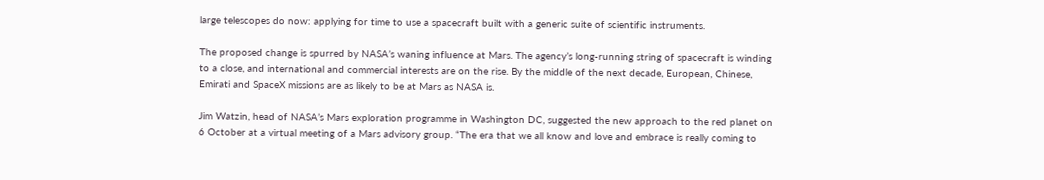large telescopes do now: applying for time to use a spacecraft built with a generic suite of scientific instruments.

The proposed change is spurred by NASA’s waning influence at Mars. The agency’s long-running string of spacecraft is winding to a close, and international and commercial interests are on the rise. By the middle of the next decade, European, Chinese, Emirati and SpaceX missions are as likely to be at Mars as NASA is.

Jim Watzin, head of NASA’s Mars exploration programme in Washington DC, suggested the new approach to the red planet on 6 October at a virtual meeting of a Mars advisory group. “The era that we all know and love and embrace is really coming to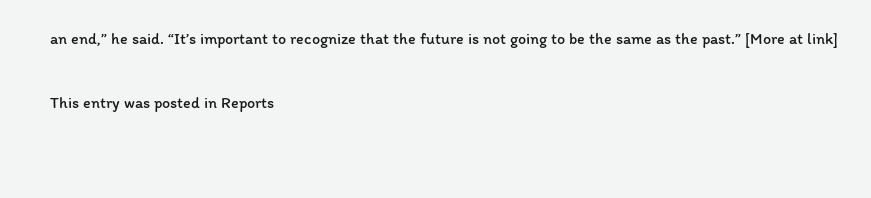an end,” he said. “It’s important to recognize that the future is not going to be the same as the past.” [More at link]

This entry was posted in Reports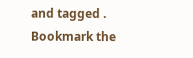and tagged . Bookmark the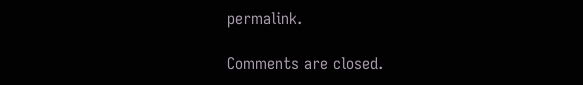permalink.

Comments are closed.